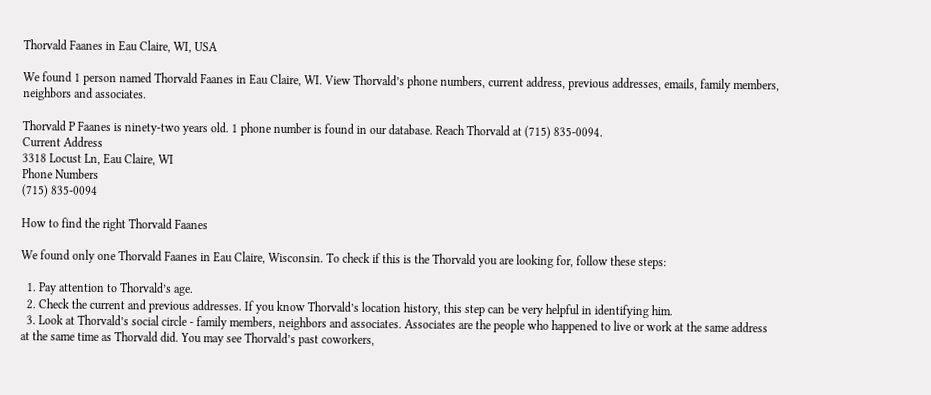Thorvald Faanes in Eau Claire, WI, USA

We found 1 person named Thorvald Faanes in Eau Claire, WI. View Thorvald’s phone numbers, current address, previous addresses, emails, family members, neighbors and associates.

Thorvald P Faanes is ninety-two years old. 1 phone number is found in our database. Reach Thorvald at (715) 835-0094.
Current Address
3318 Locust Ln, Eau Claire, WI
Phone Numbers
(715) 835-0094

How to find the right Thorvald Faanes

We found only one Thorvald Faanes in Eau Claire, Wisconsin. To check if this is the Thorvald you are looking for, follow these steps:

  1. Pay attention to Thorvald’s age.
  2. Check the current and previous addresses. If you know Thorvald’s location history, this step can be very helpful in identifying him.
  3. Look at Thorvald’s social circle - family members, neighbors and associates. Associates are the people who happened to live or work at the same address at the same time as Thorvald did. You may see Thorvald’s past coworkers,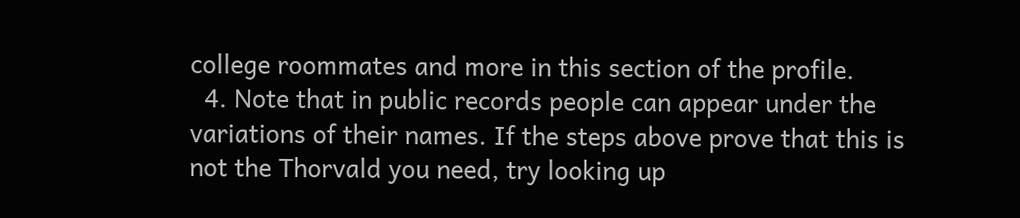college roommates and more in this section of the profile.
  4. Note that in public records people can appear under the variations of their names. If the steps above prove that this is not the Thorvald you need, try looking up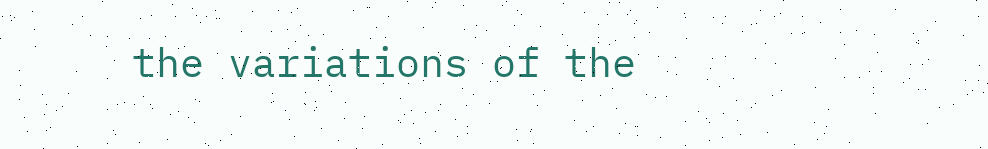the variations of the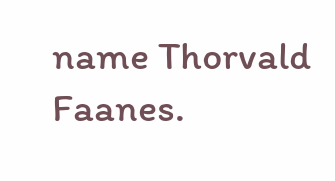name Thorvald Faanes.